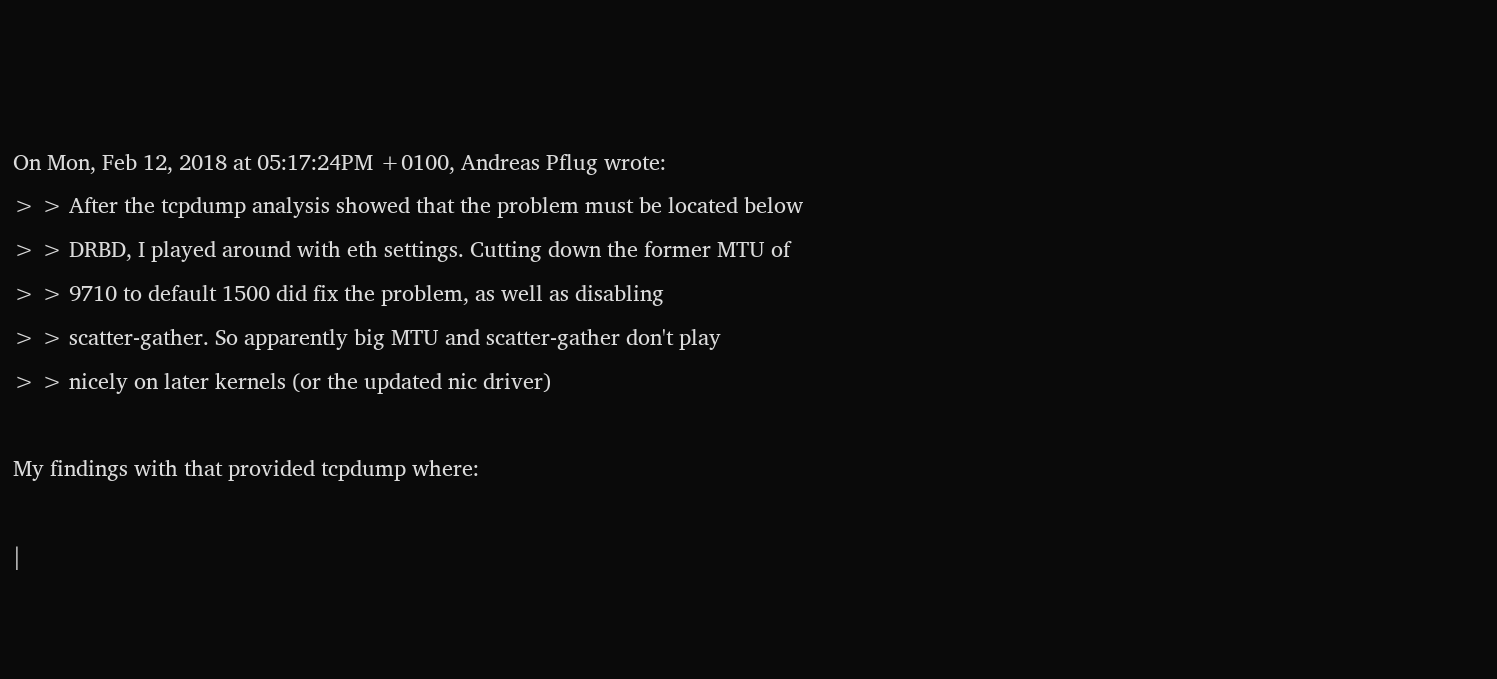On Mon, Feb 12, 2018 at 05:17:24PM +0100, Andreas Pflug wrote:
> > After the tcpdump analysis showed that the problem must be located below
> > DRBD, I played around with eth settings. Cutting down the former MTU of
> > 9710 to default 1500 did fix the problem, as well as disabling
> > scatter-gather. So apparently big MTU and scatter-gather don't play
> > nicely on later kernels (or the updated nic driver)

My findings with that provided tcpdump where:

|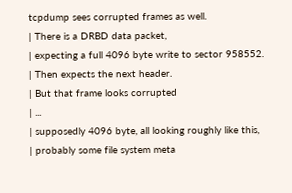tcpdump sees corrupted frames as well.
| There is a DRBD data packet,
| expecting a full 4096 byte write to sector 958552.
| Then expects the next header.
| But that frame looks corrupted
| ...
| supposedly 4096 byte, all looking roughly like this,
| probably some file system meta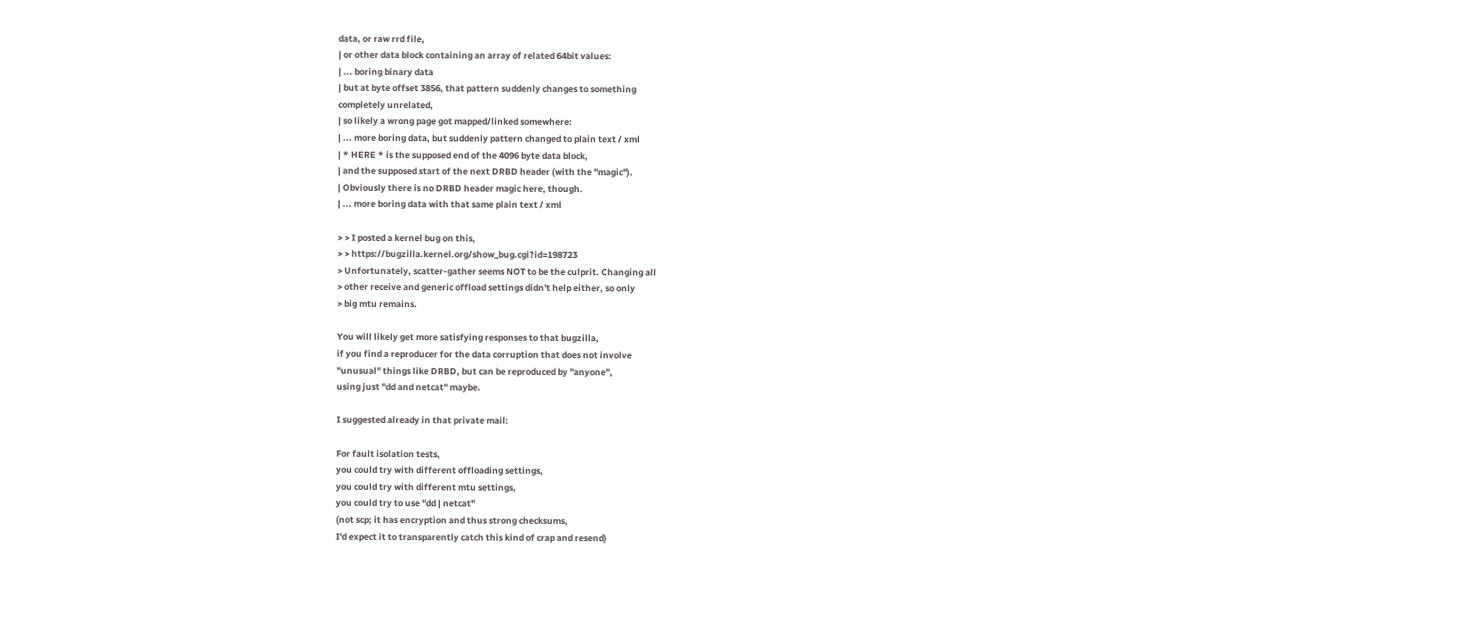data, or raw rrd file,
| or other data block containing an array of related 64bit values:
| ... boring binary data
| but at byte offset 3856, that pattern suddenly changes to something
completely unrelated,
| so likely a wrong page got mapped/linked somewhere:
| ... more boring data, but suddenly pattern changed to plain text / xml
| * HERE * is the supposed end of the 4096 byte data block,
| and the supposed start of the next DRBD header (with the "magic").
| Obviously there is no DRBD header magic here, though.
| ... more boring data with that same plain text / xml

> > I posted a kernel bug on this,
> > https://bugzilla.kernel.org/show_bug.cgi?id=198723
> Unfortunately, scatter-gather seems NOT to be the culprit. Changing all
> other receive and generic offload settings didn't help either, so only
> big mtu remains.

You will likely get more satisfying responses to that bugzilla,
if you find a reproducer for the data corruption that does not involve
"unusual" things like DRBD, but can be reproduced by "anyone",
using just "dd and netcat" maybe.

I suggested already in that private mail:

For fault isolation tests,
you could try with different offloading settings,
you could try with different mtu settings,
you could try to use "dd | netcat"
(not scp; it has encryption and thus strong checksums,
I'd expect it to transparently catch this kind of crap and resend)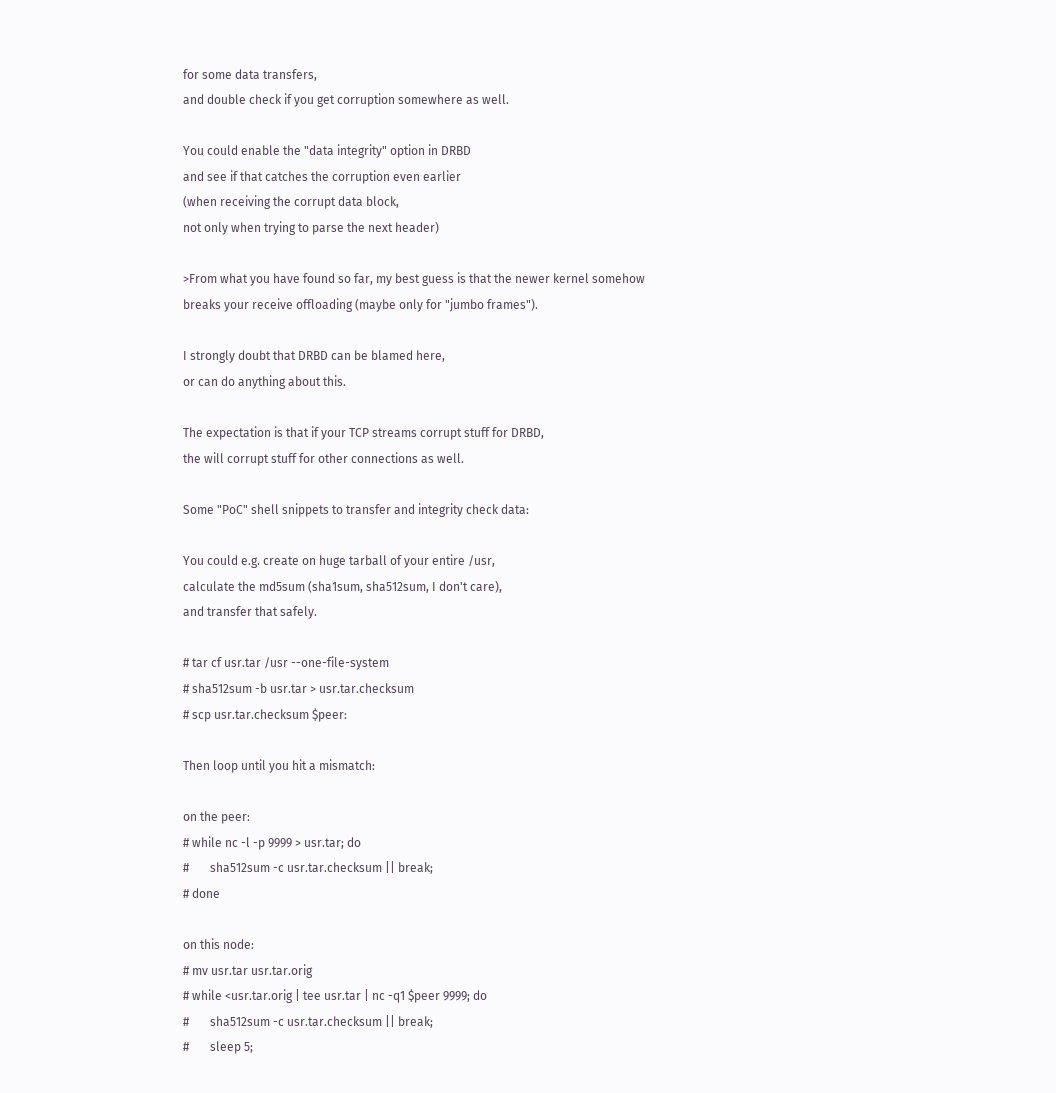for some data transfers,
and double check if you get corruption somewhere as well.

You could enable the "data integrity" option in DRBD
and see if that catches the corruption even earlier
(when receiving the corrupt data block,
not only when trying to parse the next header)

>From what you have found so far, my best guess is that the newer kernel somehow
breaks your receive offloading (maybe only for "jumbo frames").

I strongly doubt that DRBD can be blamed here,
or can do anything about this.

The expectation is that if your TCP streams corrupt stuff for DRBD,
the will corrupt stuff for other connections as well.

Some "PoC" shell snippets to transfer and integrity check data:

You could e.g. create on huge tarball of your entire /usr,
calculate the md5sum (sha1sum, sha512sum, I don't care),
and transfer that safely.

# tar cf usr.tar /usr --one-file-system
# sha512sum -b usr.tar > usr.tar.checksum
# scp usr.tar.checksum $peer:

Then loop until you hit a mismatch:

on the peer:
# while nc -l -p 9999 > usr.tar; do
#       sha512sum -c usr.tar.checksum || break;
# done

on this node:
# mv usr.tar usr.tar.orig
# while <usr.tar.orig | tee usr.tar | nc -q1 $peer 9999; do
#       sha512sum -c usr.tar.checksum || break;
#       sleep 5;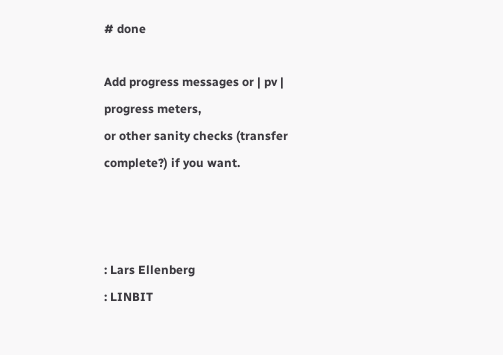# done

Add progress messages or | pv | progress meters,
or other sanity checks (transfer complete?) if you want.



: Lars Ellenberg
: LINBIT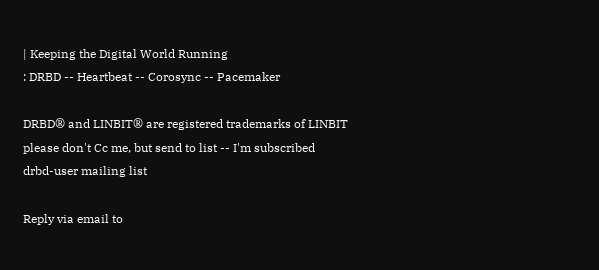| Keeping the Digital World Running
: DRBD -- Heartbeat -- Corosync -- Pacemaker

DRBD® and LINBIT® are registered trademarks of LINBIT
please don't Cc me, but send to list -- I'm subscribed
drbd-user mailing list

Reply via email to